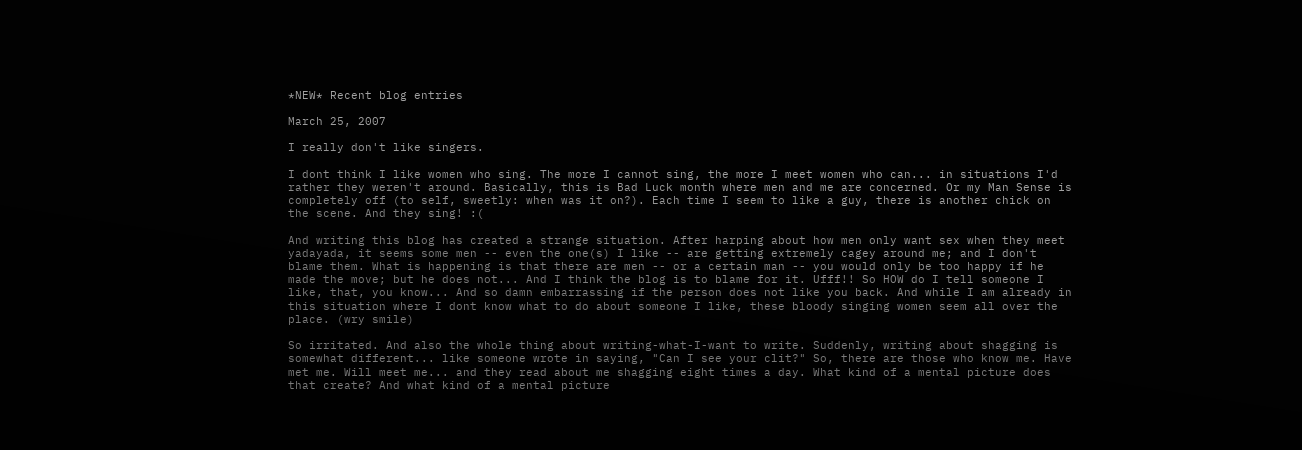*NEW* Recent blog entries

March 25, 2007

I really don't like singers.

I dont think I like women who sing. The more I cannot sing, the more I meet women who can... in situations I'd rather they weren't around. Basically, this is Bad Luck month where men and me are concerned. Or my Man Sense is completely off (to self, sweetly: when was it on?). Each time I seem to like a guy, there is another chick on the scene. And they sing! :(

And writing this blog has created a strange situation. After harping about how men only want sex when they meet yadayada, it seems some men -- even the one(s) I like -- are getting extremely cagey around me; and I don't blame them. What is happening is that there are men -- or a certain man -- you would only be too happy if he made the move; but he does not... And I think the blog is to blame for it. Ufff!! So HOW do I tell someone I like, that, you know... And so damn embarrassing if the person does not like you back. And while I am already in this situation where I dont know what to do about someone I like, these bloody singing women seem all over the place. (wry smile)

So irritated. And also the whole thing about writing-what-I-want to write. Suddenly, writing about shagging is somewhat different... like someone wrote in saying, "Can I see your clit?" So, there are those who know me. Have met me. Will meet me... and they read about me shagging eight times a day. What kind of a mental picture does that create? And what kind of a mental picture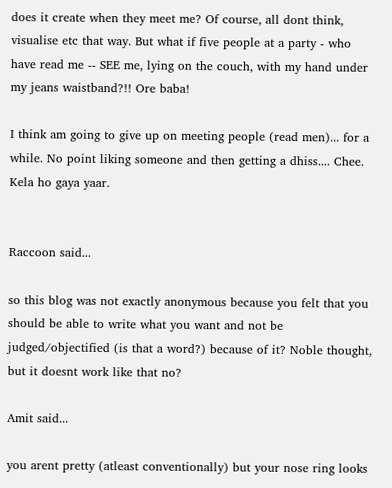does it create when they meet me? Of course, all dont think, visualise etc that way. But what if five people at a party - who have read me -- SEE me, lying on the couch, with my hand under my jeans waistband?!! Ore baba!

I think am going to give up on meeting people (read men)... for a while. No point liking someone and then getting a dhiss.... Chee. Kela ho gaya yaar.


Raccoon said...

so this blog was not exactly anonymous because you felt that you should be able to write what you want and not be judged/objectified (is that a word?) because of it? Noble thought, but it doesnt work like that no?

Amit said...

you arent pretty (atleast conventionally) but your nose ring looks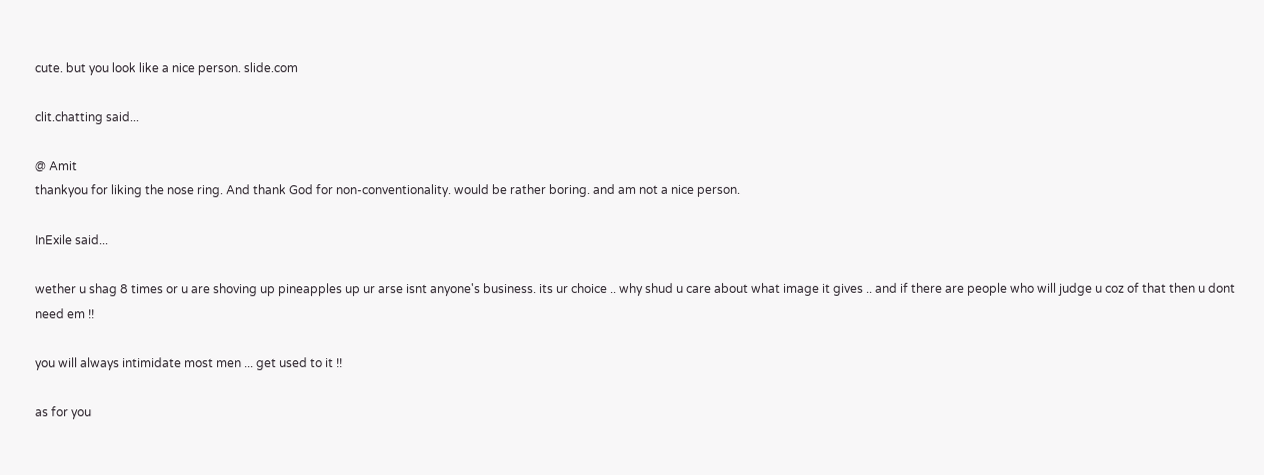cute. but you look like a nice person. slide.com

clit.chatting said...

@ Amit
thankyou for liking the nose ring. And thank God for non-conventionality. would be rather boring. and am not a nice person.

InExile said...

wether u shag 8 times or u are shoving up pineapples up ur arse isnt anyone's business. its ur choice .. why shud u care about what image it gives .. and if there are people who will judge u coz of that then u dont need em !!

you will always intimidate most men ... get used to it !!

as for you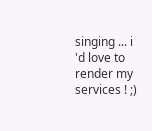singing ... i 'd love to render my services ! ;)